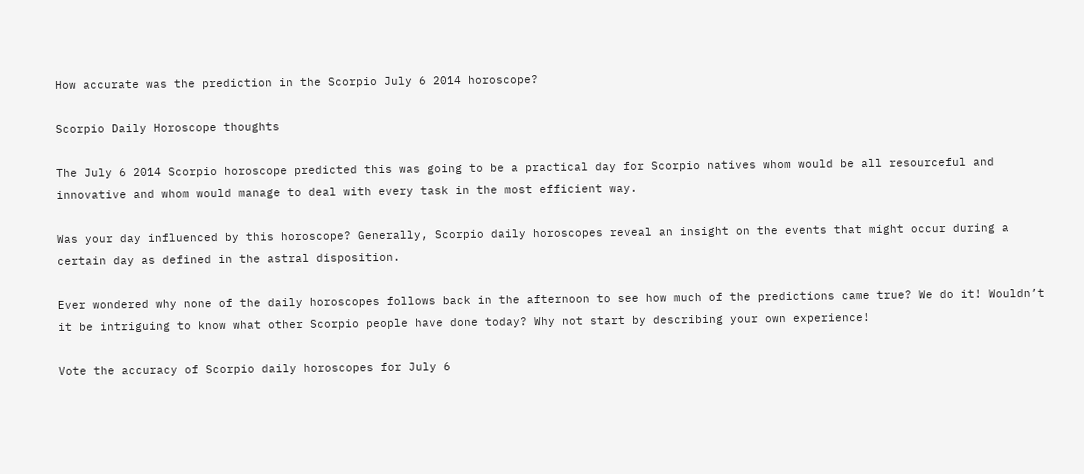How accurate was the prediction in the Scorpio July 6 2014 horoscope?

Scorpio Daily Horoscope thoughts

The July 6 2014 Scorpio horoscope predicted this was going to be a practical day for Scorpio natives whom would be all resourceful and innovative and whom would manage to deal with every task in the most efficient way.

Was your day influenced by this horoscope? Generally, Scorpio daily horoscopes reveal an insight on the events that might occur during a certain day as defined in the astral disposition.

Ever wondered why none of the daily horoscopes follows back in the afternoon to see how much of the predictions came true? We do it! Wouldn’t it be intriguing to know what other Scorpio people have done today? Why not start by describing your own experience!

Vote the accuracy of Scorpio daily horoscopes for July 6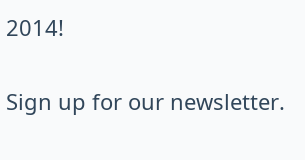2014!

Sign up for our newsletter.